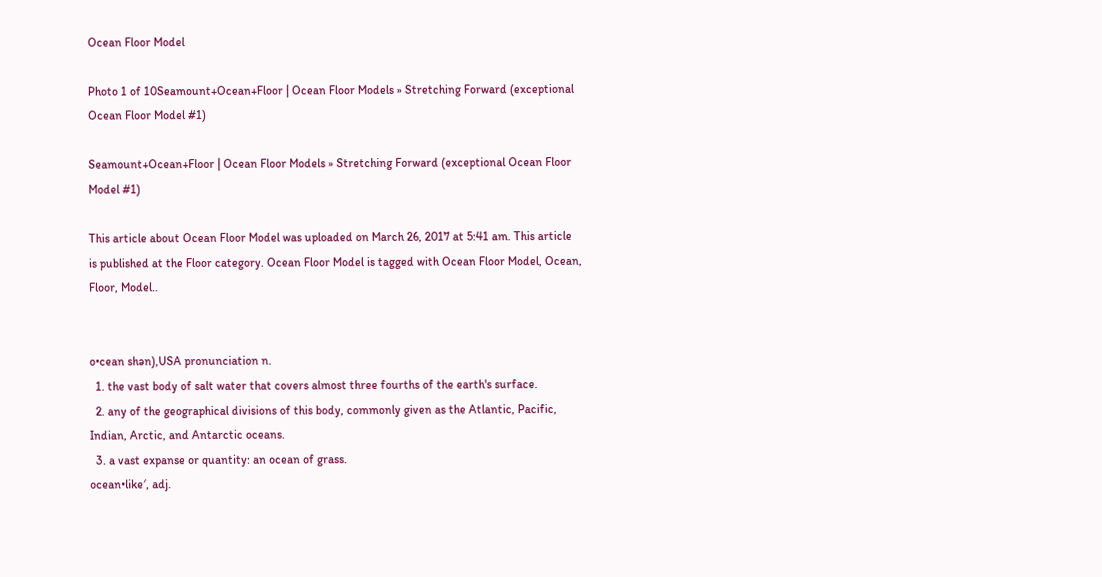Ocean Floor Model

Photo 1 of 10Seamount+Ocean+Floor | Ocean Floor Models » Stretching Forward (exceptional Ocean Floor Model #1)

Seamount+Ocean+Floor | Ocean Floor Models » Stretching Forward (exceptional Ocean Floor Model #1)

This article about Ocean Floor Model was uploaded on March 26, 2017 at 5:41 am. This article is published at the Floor category. Ocean Floor Model is tagged with Ocean Floor Model, Ocean, Floor, Model..


o•cean shən),USA pronunciation n.
  1. the vast body of salt water that covers almost three fourths of the earth's surface.
  2. any of the geographical divisions of this body, commonly given as the Atlantic, Pacific, Indian, Arctic, and Antarctic oceans.
  3. a vast expanse or quantity: an ocean of grass.
ocean•like′, adj.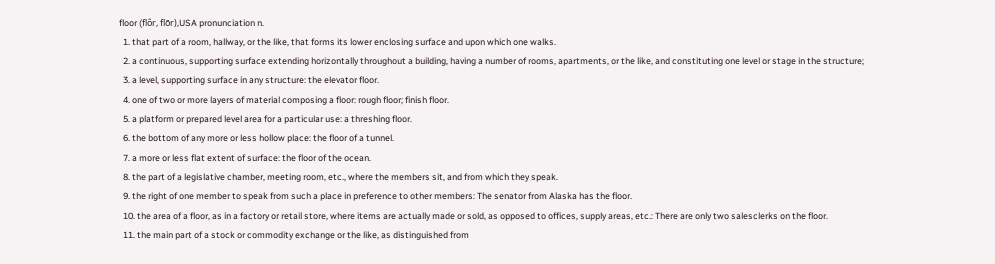floor (flôr, flōr),USA pronunciation n.
  1. that part of a room, hallway, or the like, that forms its lower enclosing surface and upon which one walks.
  2. a continuous, supporting surface extending horizontally throughout a building, having a number of rooms, apartments, or the like, and constituting one level or stage in the structure;
  3. a level, supporting surface in any structure: the elevator floor.
  4. one of two or more layers of material composing a floor: rough floor; finish floor.
  5. a platform or prepared level area for a particular use: a threshing floor.
  6. the bottom of any more or less hollow place: the floor of a tunnel.
  7. a more or less flat extent of surface: the floor of the ocean.
  8. the part of a legislative chamber, meeting room, etc., where the members sit, and from which they speak.
  9. the right of one member to speak from such a place in preference to other members: The senator from Alaska has the floor.
  10. the area of a floor, as in a factory or retail store, where items are actually made or sold, as opposed to offices, supply areas, etc.: There are only two salesclerks on the floor.
  11. the main part of a stock or commodity exchange or the like, as distinguished from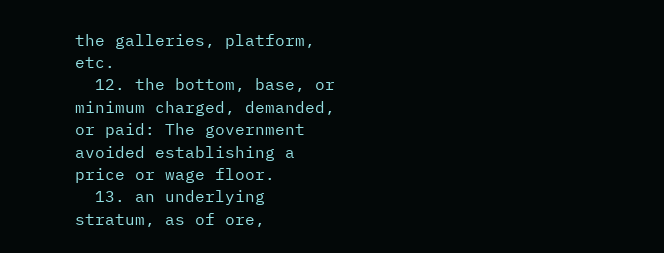the galleries, platform, etc.
  12. the bottom, base, or minimum charged, demanded, or paid: The government avoided establishing a price or wage floor.
  13. an underlying stratum, as of ore,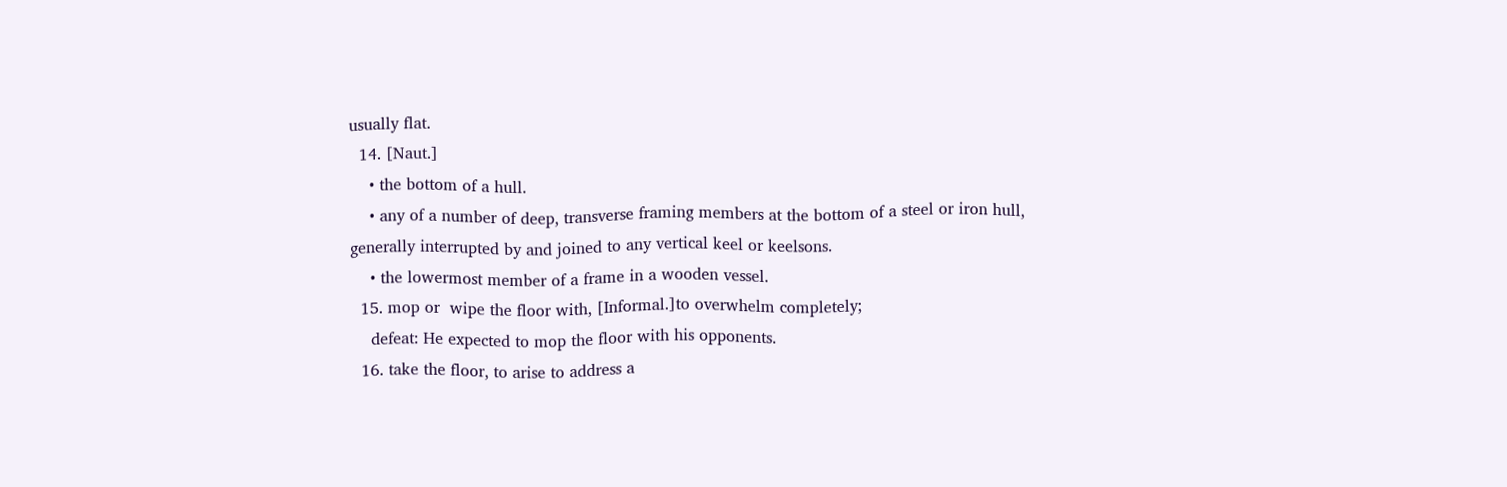usually flat.
  14. [Naut.]
    • the bottom of a hull.
    • any of a number of deep, transverse framing members at the bottom of a steel or iron hull, generally interrupted by and joined to any vertical keel or keelsons.
    • the lowermost member of a frame in a wooden vessel.
  15. mop or  wipe the floor with, [Informal.]to overwhelm completely;
    defeat: He expected to mop the floor with his opponents.
  16. take the floor, to arise to address a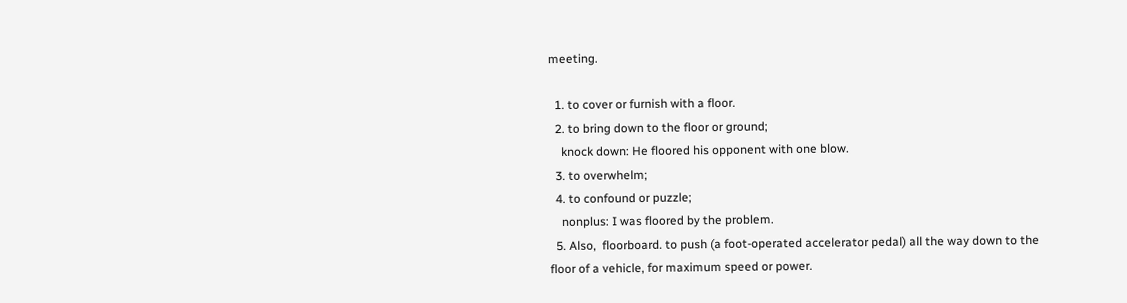meeting.

  1. to cover or furnish with a floor.
  2. to bring down to the floor or ground;
    knock down: He floored his opponent with one blow.
  3. to overwhelm;
  4. to confound or puzzle;
    nonplus: I was floored by the problem.
  5. Also,  floorboard. to push (a foot-operated accelerator pedal) all the way down to the floor of a vehicle, for maximum speed or power.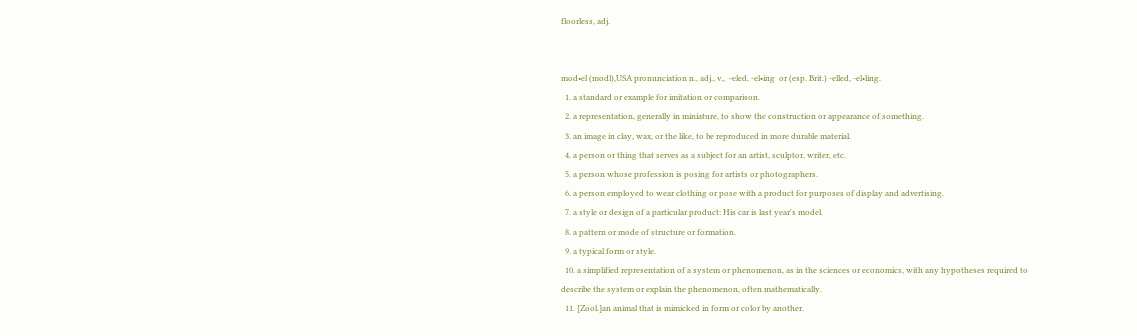floorless, adj.


mod•el (modl),USA pronunciation n., adj., v.,  -eled, -el•ing  or (esp. Brit.) -elled, -el•ling.
  1. a standard or example for imitation or comparison.
  2. a representation, generally in miniature, to show the construction or appearance of something.
  3. an image in clay, wax, or the like, to be reproduced in more durable material.
  4. a person or thing that serves as a subject for an artist, sculptor, writer, etc.
  5. a person whose profession is posing for artists or photographers.
  6. a person employed to wear clothing or pose with a product for purposes of display and advertising.
  7. a style or design of a particular product: His car is last year's model.
  8. a pattern or mode of structure or formation.
  9. a typical form or style.
  10. a simplified representation of a system or phenomenon, as in the sciences or economics, with any hypotheses required to describe the system or explain the phenomenon, often mathematically.
  11. [Zool.]an animal that is mimicked in form or color by another.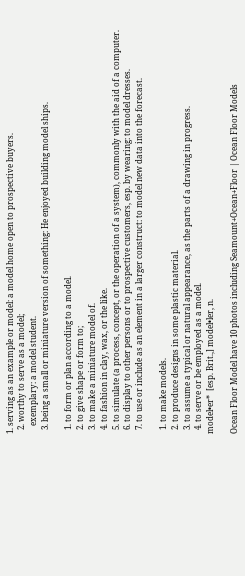1. serving as an example or model: a model home open to prospective buyers.
  2. worthy to serve as a model;
    exemplary: a model student.
  3. being a small or miniature version of something: He enjoyed building model ships.

  1. to form or plan according to a model.
  2. to give shape or form to;
  3. to make a miniature model of.
  4. to fashion in clay, wax, or the like.
  5. to simulate (a process, concept, or the operation of a system), commonly with the aid of a computer.
  6. to display to other persons or to prospective customers, esp. by wearing: to model dresses.
  7. to use or include as an element in a larger construct: to model new data into the forecast.

  1. to make models.
  2. to produce designs in some plastic material.
  3. to assume a typical or natural appearance, as the parts of a drawing in progress.
  4. to serve or be employed as a model.
model•er*  [esp. Brit.,] model•ler, n.

Ocean Floor Model have 10 photos including Seamount+Ocean+Floor | Ocean Floor Models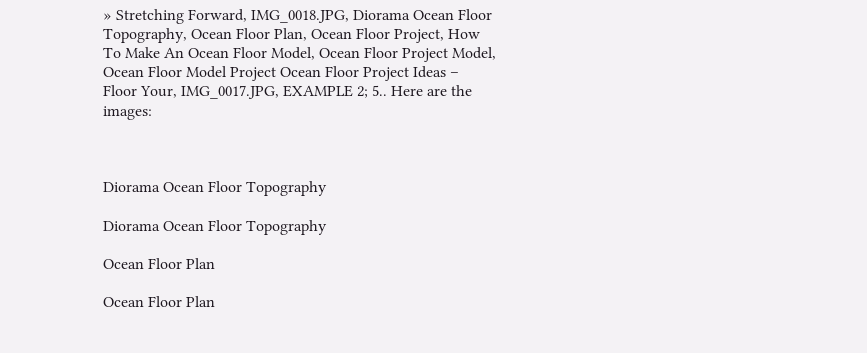» Stretching Forward, IMG_0018.JPG, Diorama Ocean Floor Topography, Ocean Floor Plan, Ocean Floor Project, How To Make An Ocean Floor Model, Ocean Floor Project Model, Ocean Floor Model Project Ocean Floor Project Ideas – Floor Your, IMG_0017.JPG, EXAMPLE 2; 5.. Here are the images:



Diorama Ocean Floor Topography

Diorama Ocean Floor Topography

Ocean Floor Plan

Ocean Floor Plan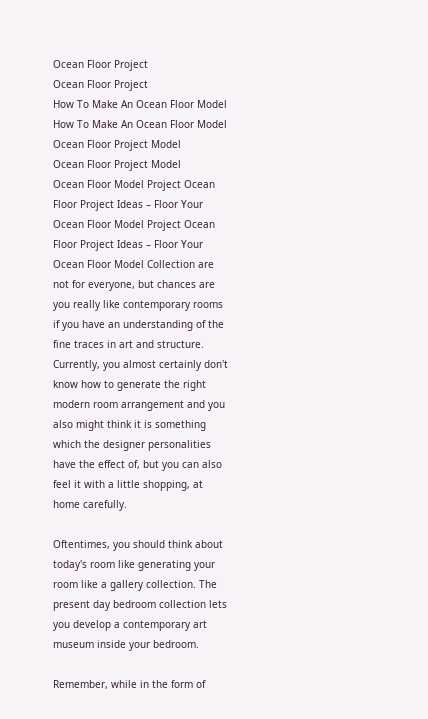Ocean Floor Project
Ocean Floor Project
How To Make An Ocean Floor Model
How To Make An Ocean Floor Model
Ocean Floor Project Model
Ocean Floor Project Model
Ocean Floor Model Project Ocean Floor Project Ideas – Floor Your
Ocean Floor Model Project Ocean Floor Project Ideas – Floor Your
Ocean Floor Model Collection are not for everyone, but chances are you really like contemporary rooms if you have an understanding of the fine traces in art and structure. Currently, you almost certainly don't know how to generate the right modern room arrangement and you also might think it is something which the designer personalities have the effect of, but you can also feel it with a little shopping, at home carefully.

Oftentimes, you should think about today's room like generating your room like a gallery collection. The present day bedroom collection lets you develop a contemporary art museum inside your bedroom.

Remember, while in the form of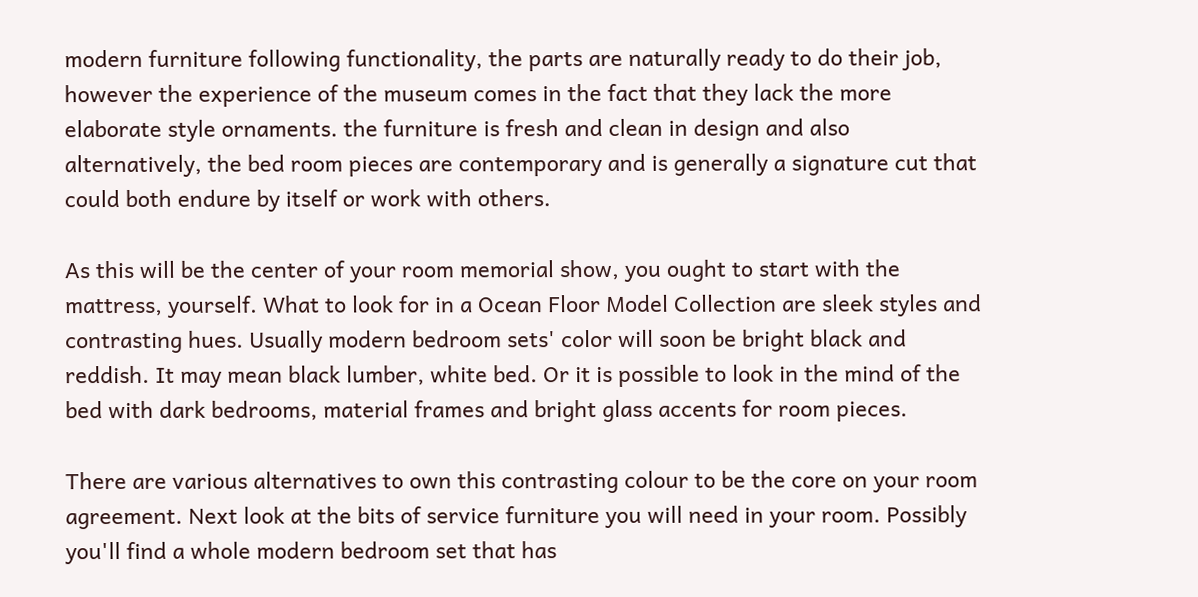modern furniture following functionality, the parts are naturally ready to do their job, however the experience of the museum comes in the fact that they lack the more elaborate style ornaments. the furniture is fresh and clean in design and also alternatively, the bed room pieces are contemporary and is generally a signature cut that could both endure by itself or work with others.

As this will be the center of your room memorial show, you ought to start with the mattress, yourself. What to look for in a Ocean Floor Model Collection are sleek styles and contrasting hues. Usually modern bedroom sets' color will soon be bright black and reddish. It may mean black lumber, white bed. Or it is possible to look in the mind of the bed with dark bedrooms, material frames and bright glass accents for room pieces.

There are various alternatives to own this contrasting colour to be the core on your room agreement. Next look at the bits of service furniture you will need in your room. Possibly you'll find a whole modern bedroom set that has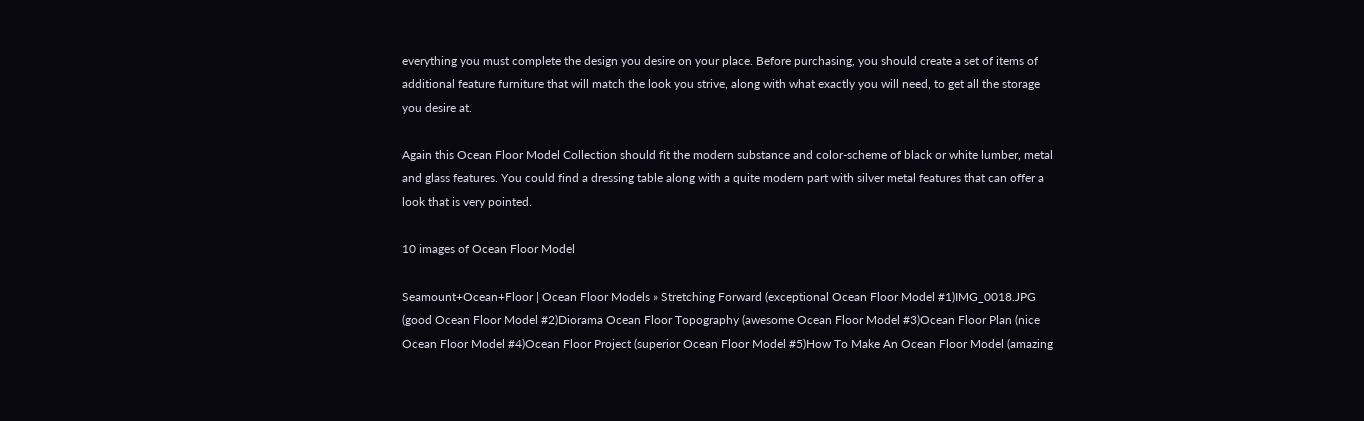everything you must complete the design you desire on your place. Before purchasing, you should create a set of items of additional feature furniture that will match the look you strive, along with what exactly you will need, to get all the storage you desire at.

Again this Ocean Floor Model Collection should fit the modern substance and color-scheme of black or white lumber, metal and glass features. You could find a dressing table along with a quite modern part with silver metal features that can offer a look that is very pointed.

10 images of Ocean Floor Model

Seamount+Ocean+Floor | Ocean Floor Models » Stretching Forward (exceptional Ocean Floor Model #1)IMG_0018.JPG (good Ocean Floor Model #2)Diorama Ocean Floor Topography (awesome Ocean Floor Model #3)Ocean Floor Plan (nice Ocean Floor Model #4)Ocean Floor Project (superior Ocean Floor Model #5)How To Make An Ocean Floor Model (amazing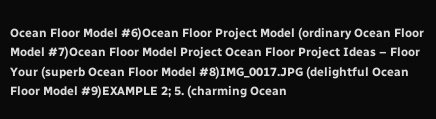Ocean Floor Model #6)Ocean Floor Project Model (ordinary Ocean Floor Model #7)Ocean Floor Model Project Ocean Floor Project Ideas – Floor Your (superb Ocean Floor Model #8)IMG_0017.JPG (delightful Ocean Floor Model #9)EXAMPLE 2; 5. (charming Ocean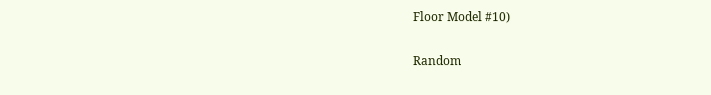Floor Model #10)

Random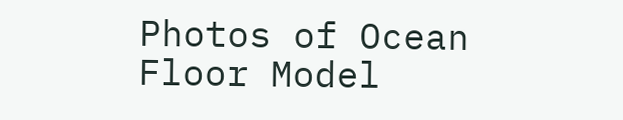Photos of Ocean Floor Model